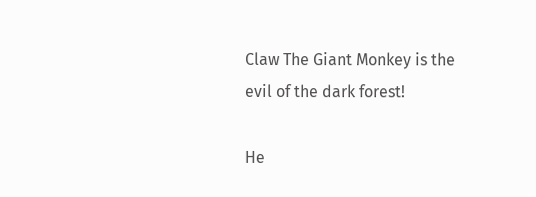Claw The Giant Monkey is the evil of the dark forest!

He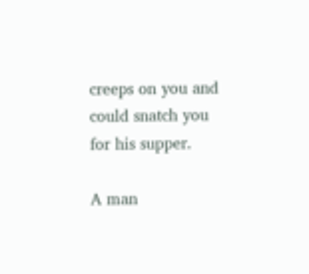creeps on you and could snatch you for his supper.

A man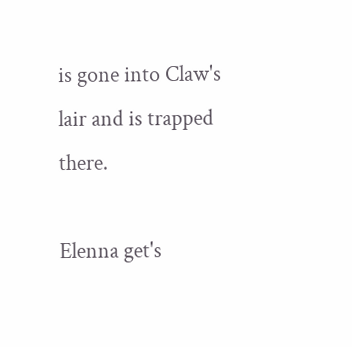is gone into Claw's lair and is trapped there.

Elenna get's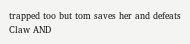trapped too but tom saves her and defeats Claw AND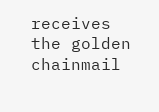receives the golden chainmail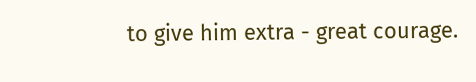to give him extra - great courage.